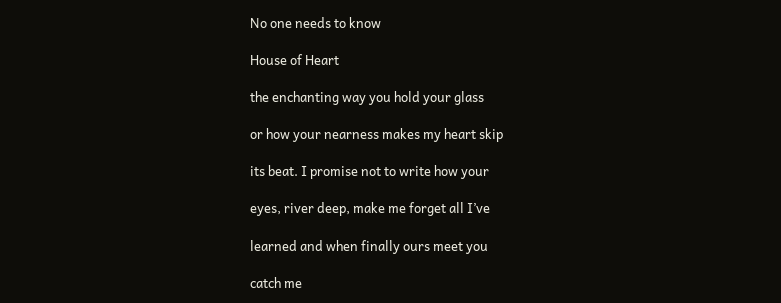No one needs to know

House of Heart

the enchanting way you hold your glass

or how your nearness makes my heart skip

its beat. I promise not to write how your

eyes, river deep, make me forget all I’ve

learned and when finally ours meet you

catch me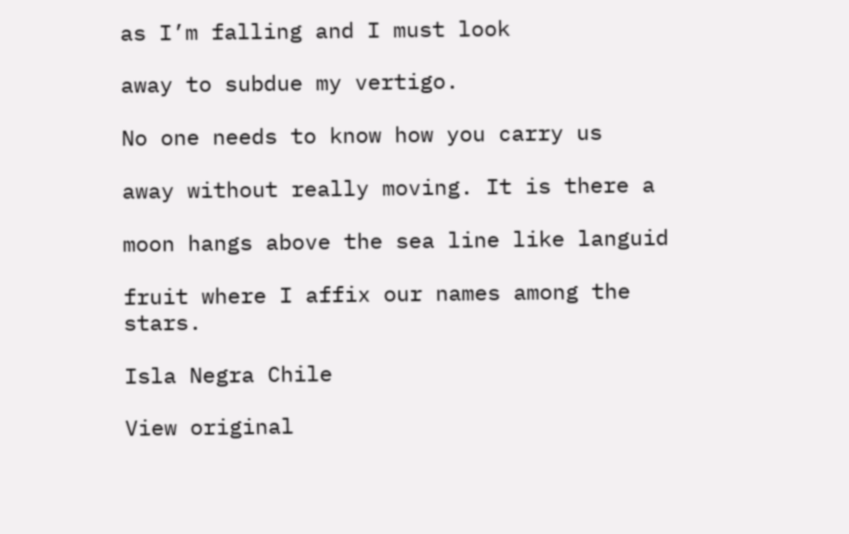as I’m falling and I must look

away to subdue my vertigo.

No one needs to know how you carry us

away without really moving. It is there a

moon hangs above the sea line like languid

fruit where I affix our names among the stars.

Isla Negra Chile

View original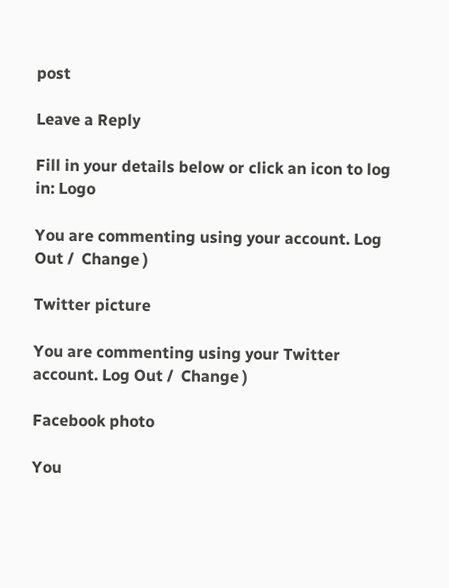post

Leave a Reply

Fill in your details below or click an icon to log in: Logo

You are commenting using your account. Log Out /  Change )

Twitter picture

You are commenting using your Twitter account. Log Out /  Change )

Facebook photo

You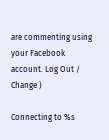are commenting using your Facebook account. Log Out /  Change )

Connecting to %s